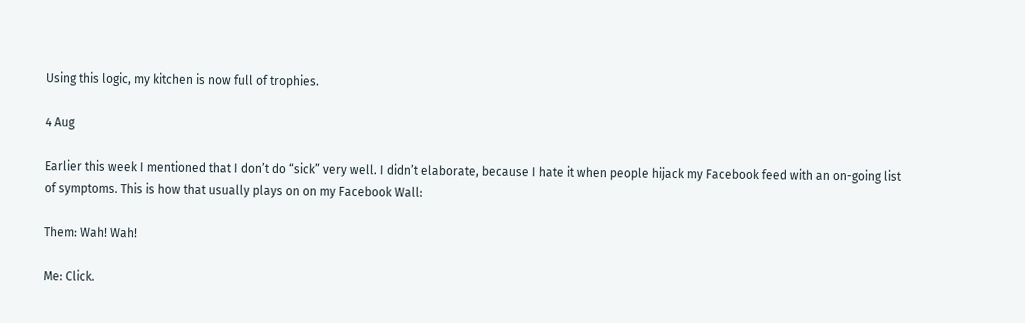Using this logic, my kitchen is now full of trophies.

4 Aug

Earlier this week I mentioned that I don’t do “sick” very well. I didn’t elaborate, because I hate it when people hijack my Facebook feed with an on-going list of symptoms. This is how that usually plays on on my Facebook Wall:

Them: Wah! Wah!

Me: Click.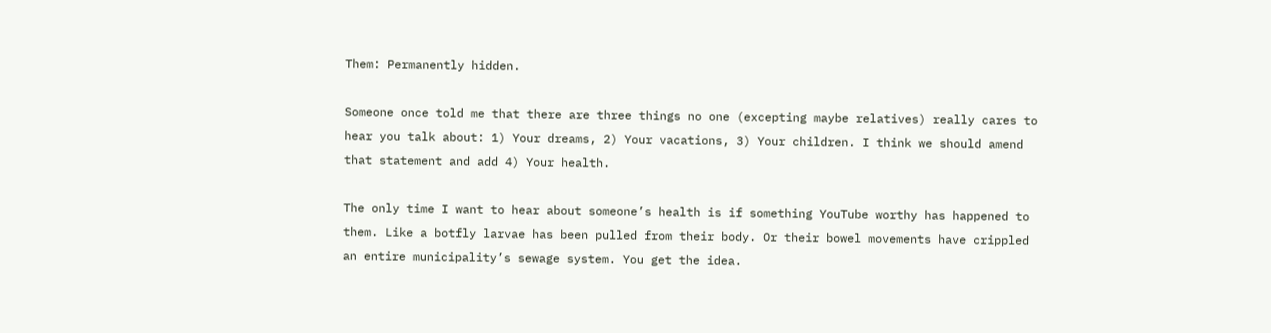Them: Permanently hidden.

Someone once told me that there are three things no one (excepting maybe relatives) really cares to hear you talk about: 1) Your dreams, 2) Your vacations, 3) Your children. I think we should amend that statement and add 4) Your health.

The only time I want to hear about someone’s health is if something YouTube worthy has happened to them. Like a botfly larvae has been pulled from their body. Or their bowel movements have crippled an entire municipality’s sewage system. You get the idea.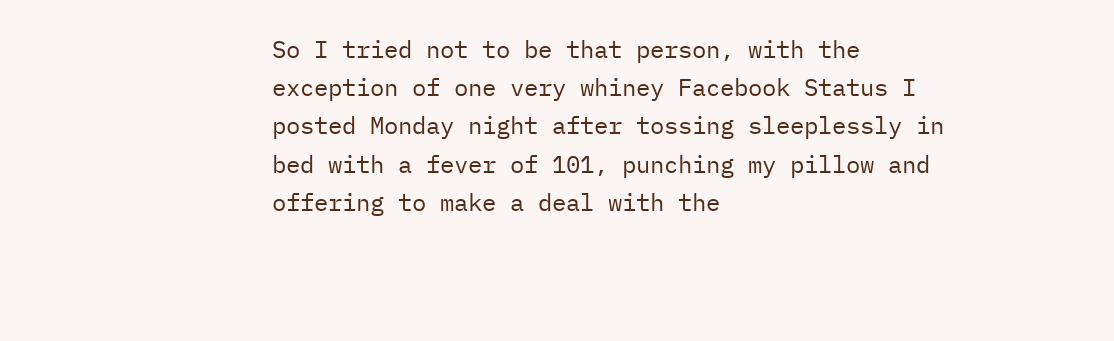So I tried not to be that person, with the exception of one very whiney Facebook Status I posted Monday night after tossing sleeplessly in bed with a fever of 101, punching my pillow and offering to make a deal with the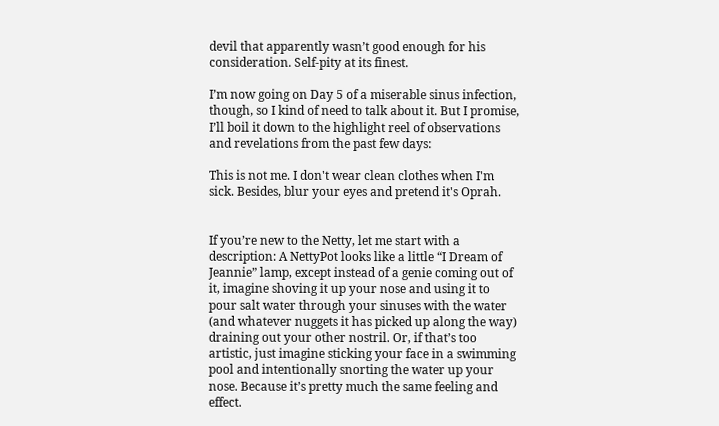devil that apparently wasn’t good enough for his consideration. Self-pity at its finest.

I’m now going on Day 5 of a miserable sinus infection, though, so I kind of need to talk about it. But I promise, I’ll boil it down to the highlight reel of observations and revelations from the past few days:

This is not me. I don't wear clean clothes when I'm sick. Besides, blur your eyes and pretend it's Oprah.


If you’re new to the Netty, let me start with a description: A NettyPot looks like a little “I Dream of Jeannie” lamp, except instead of a genie coming out of it, imagine shoving it up your nose and using it to pour salt water through your sinuses with the water (and whatever nuggets it has picked up along the way) draining out your other nostril. Or, if that’s too artistic, just imagine sticking your face in a swimming pool and intentionally snorting the water up your nose. Because it’s pretty much the same feeling and effect.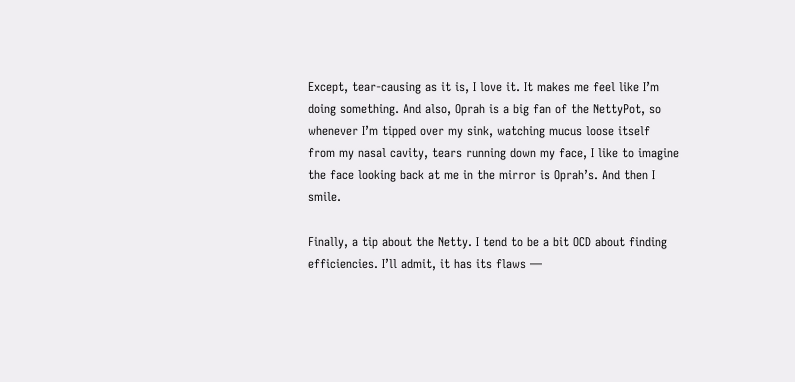Except, tear-causing as it is, I love it. It makes me feel like I’m doing something. And also, Oprah is a big fan of the NettyPot, so whenever I’m tipped over my sink, watching mucus loose itself from my nasal cavity, tears running down my face, I like to imagine the face looking back at me in the mirror is Oprah’s. And then I smile.

Finally, a tip about the Netty. I tend to be a bit OCD about finding efficiencies. I’ll admit, it has its flaws —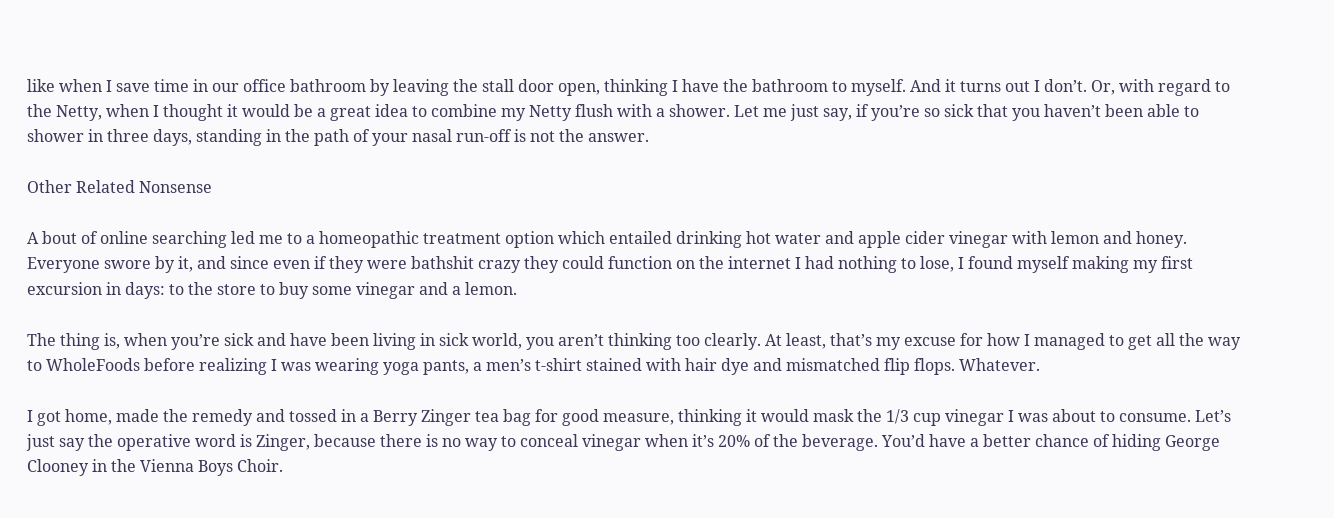like when I save time in our office bathroom by leaving the stall door open, thinking I have the bathroom to myself. And it turns out I don’t. Or, with regard to the Netty, when I thought it would be a great idea to combine my Netty flush with a shower. Let me just say, if you’re so sick that you haven’t been able to shower in three days, standing in the path of your nasal run-off is not the answer.

Other Related Nonsense

A bout of online searching led me to a homeopathic treatment option which entailed drinking hot water and apple cider vinegar with lemon and honey. Everyone swore by it, and since even if they were bathshit crazy they could function on the internet I had nothing to lose, I found myself making my first excursion in days: to the store to buy some vinegar and a lemon.

The thing is, when you’re sick and have been living in sick world, you aren’t thinking too clearly. At least, that’s my excuse for how I managed to get all the way to WholeFoods before realizing I was wearing yoga pants, a men’s t-shirt stained with hair dye and mismatched flip flops. Whatever.

I got home, made the remedy and tossed in a Berry Zinger tea bag for good measure, thinking it would mask the 1/3 cup vinegar I was about to consume. Let’s just say the operative word is Zinger, because there is no way to conceal vinegar when it’s 20% of the beverage. You’d have a better chance of hiding George Clooney in the Vienna Boys Choir.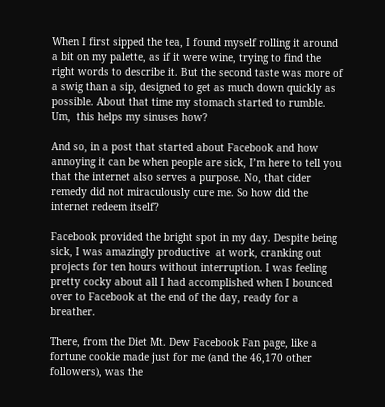When I first sipped the tea, I found myself rolling it around a bit on my palette, as if it were wine, trying to find the right words to describe it. But the second taste was more of a swig than a sip, designed to get as much down quickly as possible. About that time my stomach started to rumble. Um,  this helps my sinuses how?

And so, in a post that started about Facebook and how annoying it can be when people are sick, I’m here to tell you that the internet also serves a purpose. No, that cider remedy did not miraculously cure me. So how did the internet redeem itself?

Facebook provided the bright spot in my day. Despite being sick, I was amazingly productive  at work, cranking out projects for ten hours without interruption. I was feeling pretty cocky about all I had accomplished when I bounced over to Facebook at the end of the day, ready for a breather.

There, from the Diet Mt. Dew Facebook Fan page, like a fortune cookie made just for me (and the 46,170 other followers), was the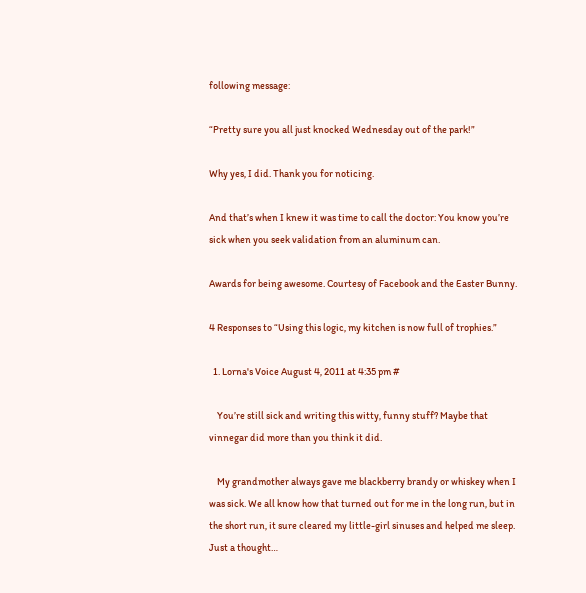following message:

“Pretty sure you all just knocked Wednesday out of the park!”

Why yes, I did. Thank you for noticing.

And that’s when I knew it was time to call the doctor: You know you’re sick when you seek validation from an aluminum can.

Awards for being awesome. Courtesy of Facebook and the Easter Bunny.

4 Responses to “Using this logic, my kitchen is now full of trophies.”

  1. Lorna's Voice August 4, 2011 at 4:35 pm #

    You’re still sick and writing this witty, funny stuff? Maybe that vinnegar did more than you think it did.

    My grandmother always gave me blackberry brandy or whiskey when I was sick. We all know how that turned out for me in the long run, but in the short run, it sure cleared my little-girl sinuses and helped me sleep. Just a thought…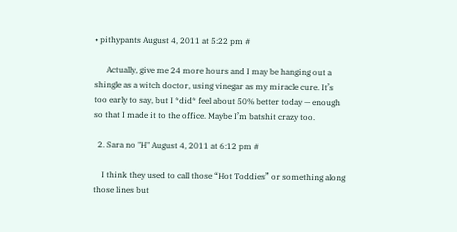• pithypants August 4, 2011 at 5:22 pm #

      Actually, give me 24 more hours and I may be hanging out a shingle as a witch doctor, using vinegar as my miracle cure. It’s too early to say, but I *did* feel about 50% better today — enough so that I made it to the office. Maybe I’m batshit crazy too.

  2. Sara no "H" August 4, 2011 at 6:12 pm #

    I think they used to call those “Hot Toddies” or something along those lines but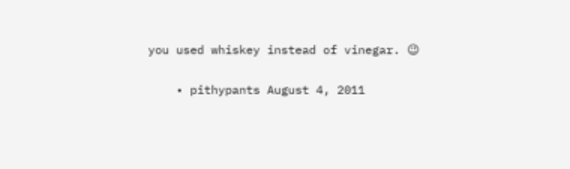you used whiskey instead of vinegar. 😉

    • pithypants August 4, 2011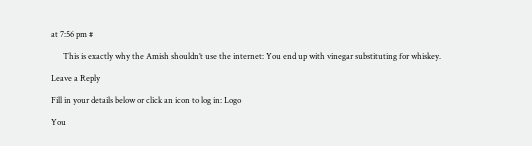at 7:56 pm #

      This is exactly why the Amish shouldn’t use the internet: You end up with vinegar substituting for whiskey.

Leave a Reply

Fill in your details below or click an icon to log in: Logo

You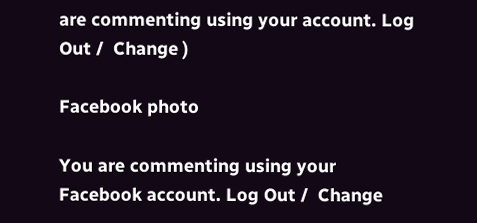are commenting using your account. Log Out /  Change )

Facebook photo

You are commenting using your Facebook account. Log Out /  Change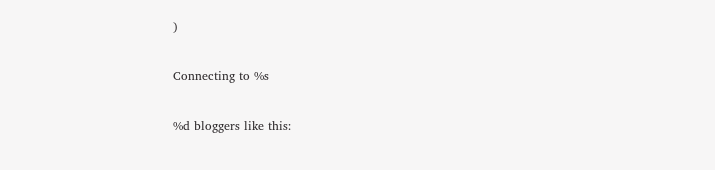)

Connecting to %s

%d bloggers like this: